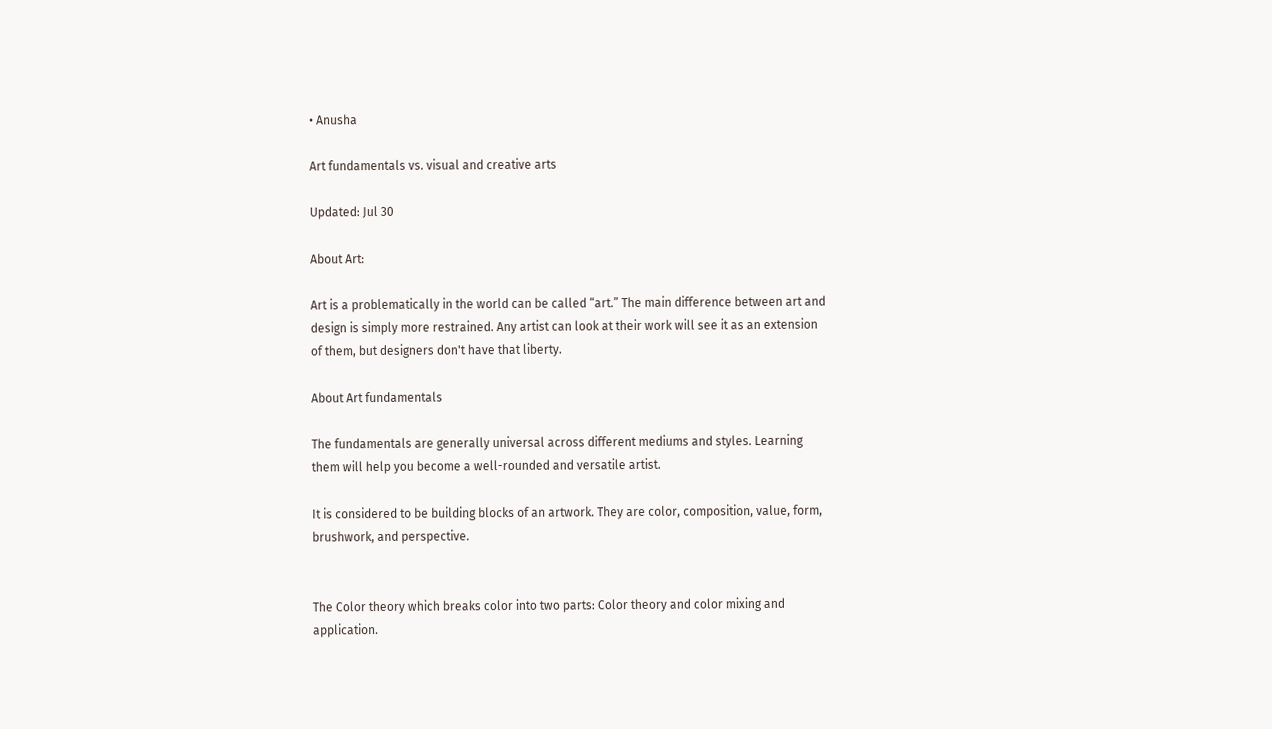• Anusha

Art fundamentals vs. visual and creative arts

Updated: Jul 30

About Art:

Art is a problematically in the world can be called “art.” The main difference between art and design is simply more restrained. Any artist can look at their work will see it as an extension of them, but designers don't have that liberty.

About Art fundamentals

The fundamentals are generally universal across different mediums and styles. Learning them will help you become a well-rounded and versatile artist.

It is considered to be building blocks of an artwork. They are color, composition, value, form, brushwork, and perspective.


The Color theory which breaks color into two parts: Color theory and color mixing and application.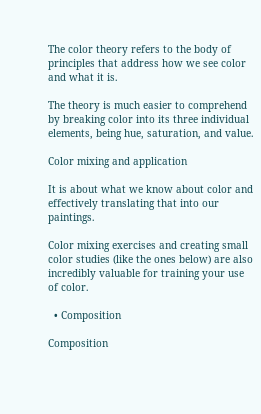The color theory refers to the body of principles that address how we see color and what it is.

The theory is much easier to comprehend by breaking color into its three individual elements, being hue, saturation, and value.

Color mixing and application

It is about what we know about color and effectively translating that into our paintings.

Color mixing exercises and creating small color studies (like the ones below) are also incredibly valuable for training your use of color.

  • Composition

Composition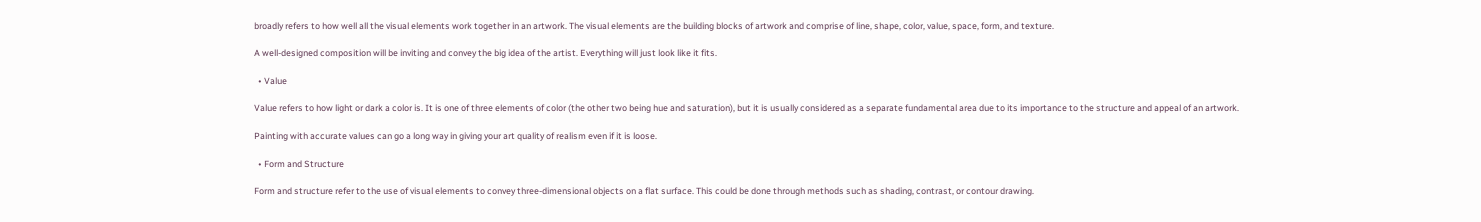broadly refers to how well all the visual elements work together in an artwork. The visual elements are the building blocks of artwork and comprise of line, shape, color, value, space, form, and texture.

A well-designed composition will be inviting and convey the big idea of the artist. Everything will just look like it fits.

  • Value

Value refers to how light or dark a color is. It is one of three elements of color (the other two being hue and saturation), but it is usually considered as a separate fundamental area due to its importance to the structure and appeal of an artwork.

Painting with accurate values can go a long way in giving your art quality of realism even if it is loose.

  • Form and Structure

Form and structure refer to the use of visual elements to convey three-dimensional objects on a flat surface. This could be done through methods such as shading, contrast, or contour drawing.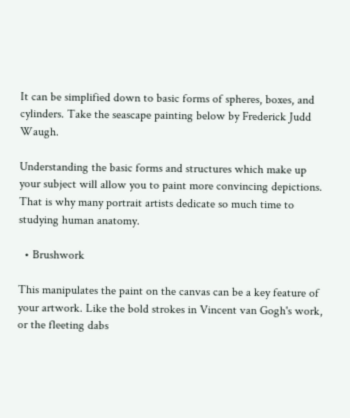It can be simplified down to basic forms of spheres, boxes, and cylinders. Take the seascape painting below by Frederick Judd Waugh.

Understanding the basic forms and structures which make up your subject will allow you to paint more convincing depictions. That is why many portrait artists dedicate so much time to studying human anatomy.

  • Brushwork

This manipulates the paint on the canvas can be a key feature of your artwork. Like the bold strokes in Vincent van Gogh's work, or the fleeting dabs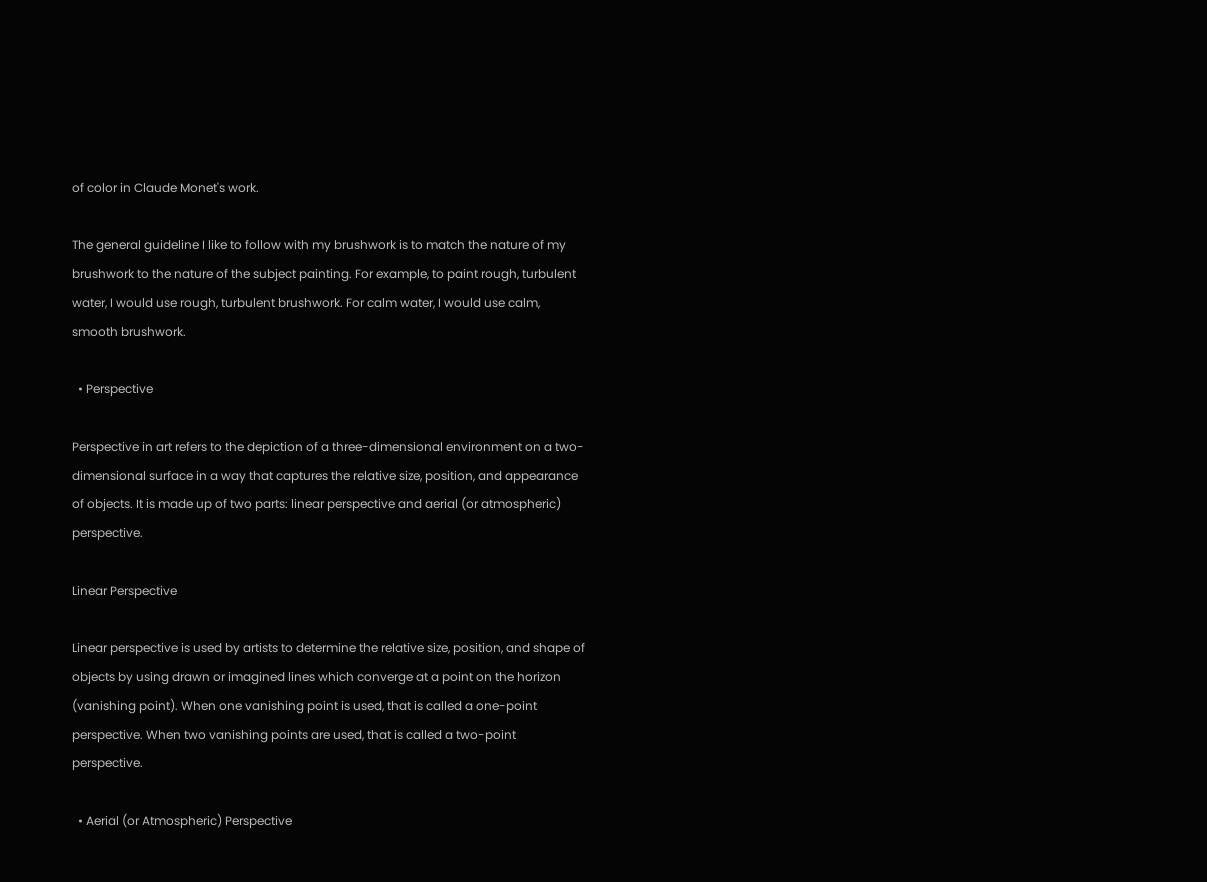of color in Claude Monet's work.

The general guideline I like to follow with my brushwork is to match the nature of my brushwork to the nature of the subject painting. For example, to paint rough, turbulent water, I would use rough, turbulent brushwork. For calm water, I would use calm, smooth brushwork.

  • Perspective

Perspective in art refers to the depiction of a three-dimensional environment on a two-dimensional surface in a way that captures the relative size, position, and appearance of objects. It is made up of two parts: linear perspective and aerial (or atmospheric) perspective.

Linear Perspective

Linear perspective is used by artists to determine the relative size, position, and shape of objects by using drawn or imagined lines which converge at a point on the horizon (vanishing point). When one vanishing point is used, that is called a one-point perspective. When two vanishing points are used, that is called a two-point perspective.

  • Aerial (or Atmospheric) Perspective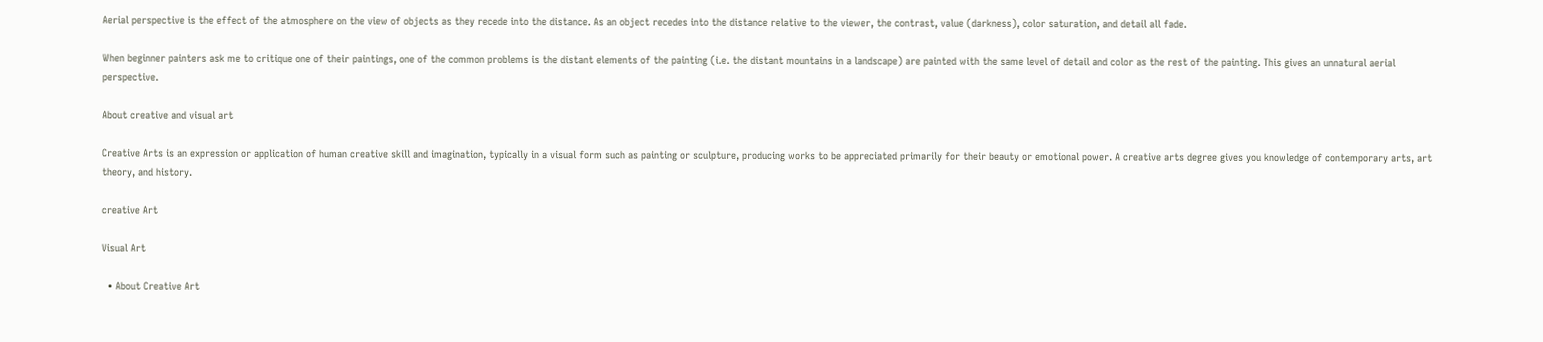Aerial perspective is the effect of the atmosphere on the view of objects as they recede into the distance. As an object recedes into the distance relative to the viewer, the contrast, value (darkness), color saturation, and detail all fade.

When beginner painters ask me to critique one of their paintings, one of the common problems is the distant elements of the painting (i.e. the distant mountains in a landscape) are painted with the same level of detail and color as the rest of the painting. This gives an unnatural aerial perspective.

About creative and visual art

Creative Arts is an expression or application of human creative skill and imagination, typically in a visual form such as painting or sculpture, producing works to be appreciated primarily for their beauty or emotional power. A creative arts degree gives you knowledge of contemporary arts, art theory, and history.

creative Art

Visual Art

  • About Creative Art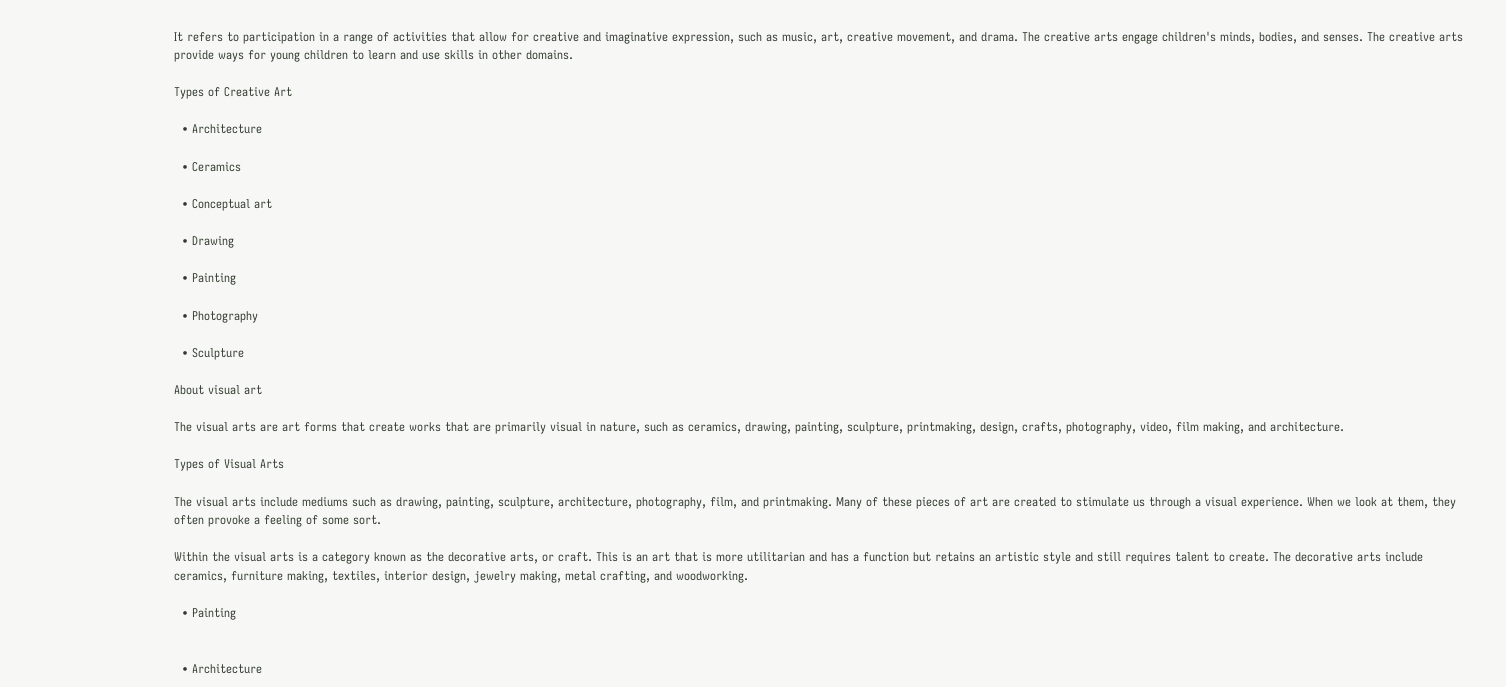It refers to participation in a range of activities that allow for creative and imaginative expression, such as music, art, creative movement, and drama. The creative arts engage children's minds, bodies, and senses. The creative arts provide ways for young children to learn and use skills in other domains.

Types of Creative Art

  • Architecture

  • Ceramics

  • Conceptual art

  • Drawing

  • Painting

  • Photography

  • Sculpture

About visual art

The visual arts are art forms that create works that are primarily visual in nature, such as ceramics, drawing, painting, sculpture, printmaking, design, crafts, photography, video, film making, and architecture.

Types of Visual Arts

The visual arts include mediums such as drawing, painting, sculpture, architecture, photography, film, and printmaking. Many of these pieces of art are created to stimulate us through a visual experience. When we look at them, they often provoke a feeling of some sort.

Within the visual arts is a category known as the decorative arts, or craft. This is an art that is more utilitarian and has a function but retains an artistic style and still requires talent to create. The decorative arts include ceramics, furniture making, textiles, interior design, jewelry making, metal crafting, and woodworking.

  • Painting


  • Architecture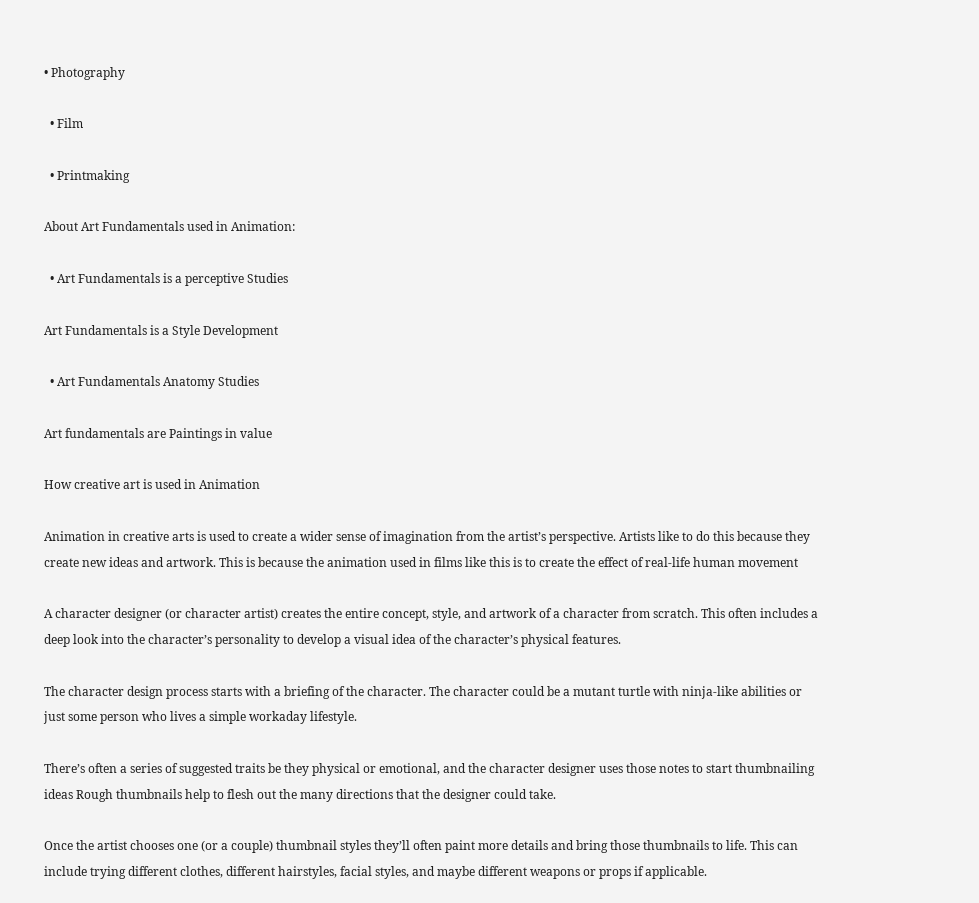• Photography

  • Film

  • Printmaking

About Art Fundamentals used in Animation:

  • Art Fundamentals is a perceptive Studies

Art Fundamentals is a Style Development

  • Art Fundamentals Anatomy Studies

Art fundamentals are Paintings in value

How creative art is used in Animation

Animation in creative arts is used to create a wider sense of imagination from the artist’s perspective. Artists like to do this because they create new ideas and artwork. This is because the animation used in films like this is to create the effect of real-life human movement

A character designer (or character artist) creates the entire concept, style, and artwork of a character from scratch. This often includes a deep look into the character’s personality to develop a visual idea of the character’s physical features.

The character design process starts with a briefing of the character. The character could be a mutant turtle with ninja-like abilities or just some person who lives a simple workaday lifestyle.

There’s often a series of suggested traits be they physical or emotional, and the character designer uses those notes to start thumbnailing ideas Rough thumbnails help to flesh out the many directions that the designer could take.

Once the artist chooses one (or a couple) thumbnail styles they’ll often paint more details and bring those thumbnails to life. This can include trying different clothes, different hairstyles, facial styles, and maybe different weapons or props if applicable.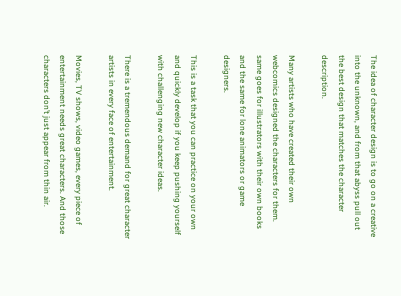The idea of character design is to go on a creative into the unknown, and from that abyss pull out the best design that matches the character description.

Many artists who have created their own webcomics designed the characters for them. same goes for illustrators with their own books and the same for lone animators or game designers.

This is a task that you can practice on your own and quickly develop if you keep pushing yourself with challenging new character ideas.

There is a tremendous demand for great character artists in every face of entertainment.

Movies, TV shows, video games, every piece of entertainment needs great characters. And those characters don’t just appear from thin air.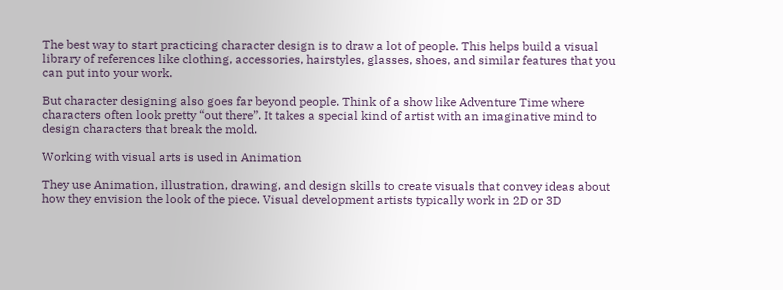The best way to start practicing character design is to draw a lot of people. This helps build a visual library of references like clothing, accessories, hairstyles, glasses, shoes, and similar features that you can put into your work.

But character designing also goes far beyond people. Think of a show like Adventure Time where characters often look pretty “out there”. It takes a special kind of artist with an imaginative mind to design characters that break the mold.

Working with visual arts is used in Animation

They use Animation, illustration, drawing, and design skills to create visuals that convey ideas about how they envision the look of the piece. Visual development artists typically work in 2D or 3D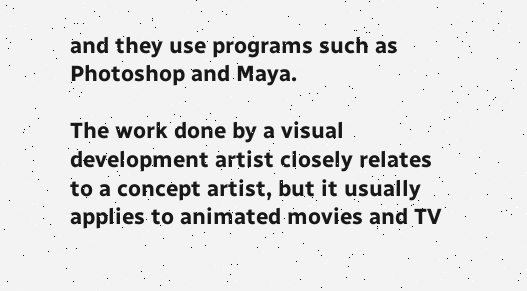and they use programs such as Photoshop and Maya.

The work done by a visual development artist closely relates to a concept artist, but it usually applies to animated movies and TV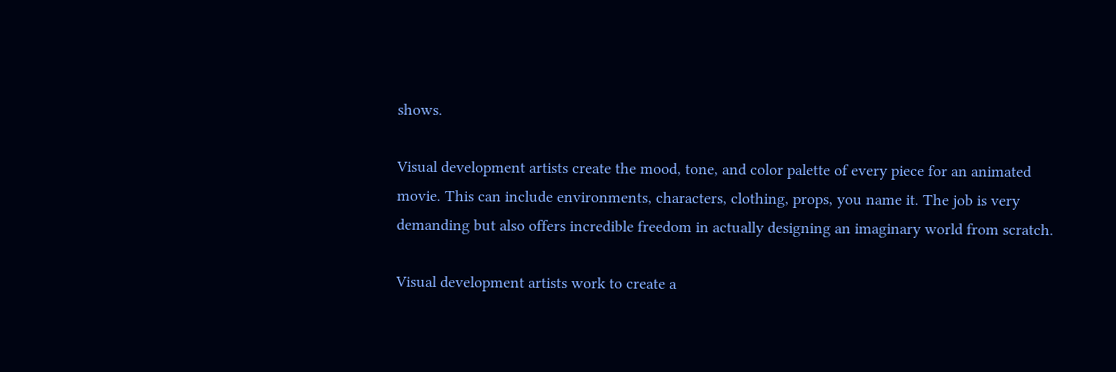shows.

Visual development artists create the mood, tone, and color palette of every piece for an animated movie. This can include environments, characters, clothing, props, you name it. The job is very demanding but also offers incredible freedom in actually designing an imaginary world from scratch.

Visual development artists work to create a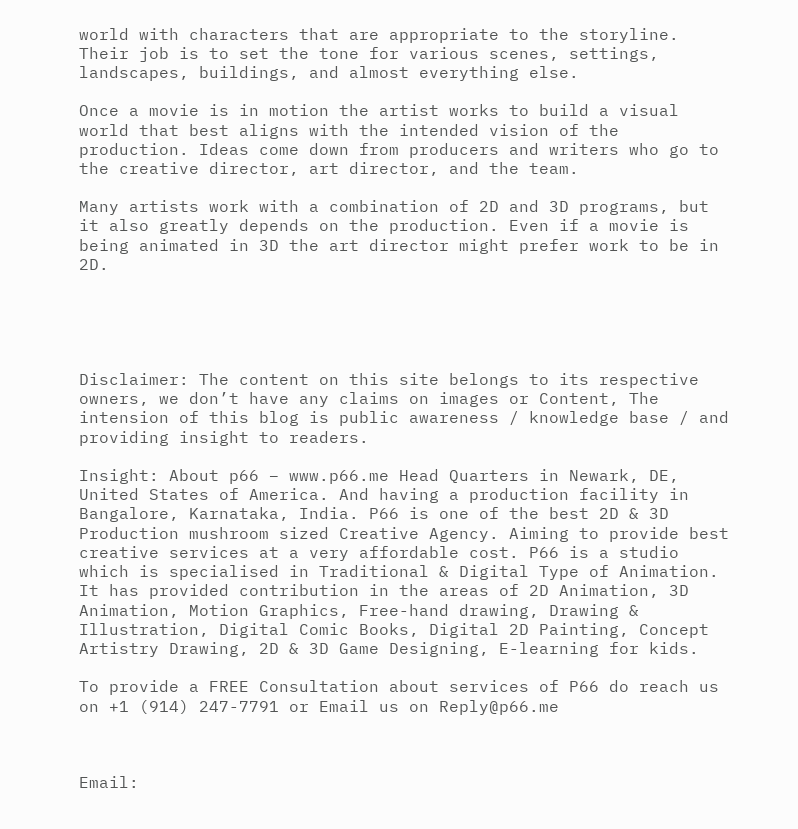world with characters that are appropriate to the storyline. Their job is to set the tone for various scenes, settings, landscapes, buildings, and almost everything else.

Once a movie is in motion the artist works to build a visual world that best aligns with the intended vision of the production. Ideas come down from producers and writers who go to the creative director, art director, and the team.

Many artists work with a combination of 2D and 3D programs, but it also greatly depends on the production. Even if a movie is being animated in 3D the art director might prefer work to be in 2D.





Disclaimer: The content on this site belongs to its respective owners, we don’t have any claims on images or Content, The intension of this blog is public awareness / knowledge base / and providing insight to readers.

Insight: About p66 – www.p66.me Head Quarters in Newark, DE, United States of America. And having a production facility in Bangalore, Karnataka, India. P66 is one of the best 2D & 3D Production mushroom sized Creative Agency. Aiming to provide best creative services at a very affordable cost. P66 is a studio which is specialised in Traditional & Digital Type of Animation. It has provided contribution in the areas of 2D Animation, 3D Animation, Motion Graphics, Free-hand drawing, Drawing & Illustration, Digital Comic Books, Digital 2D Painting, Concept Artistry Drawing, 2D & 3D Game Designing, E-learning for kids.

To provide a FREE Consultation about services of P66 do reach us on +1 (914) 247-7791 or Email us on Reply@p66.me



Email: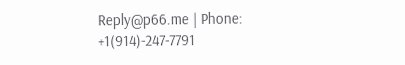Reply@p66.me | Phone: +1(914)-247-7791